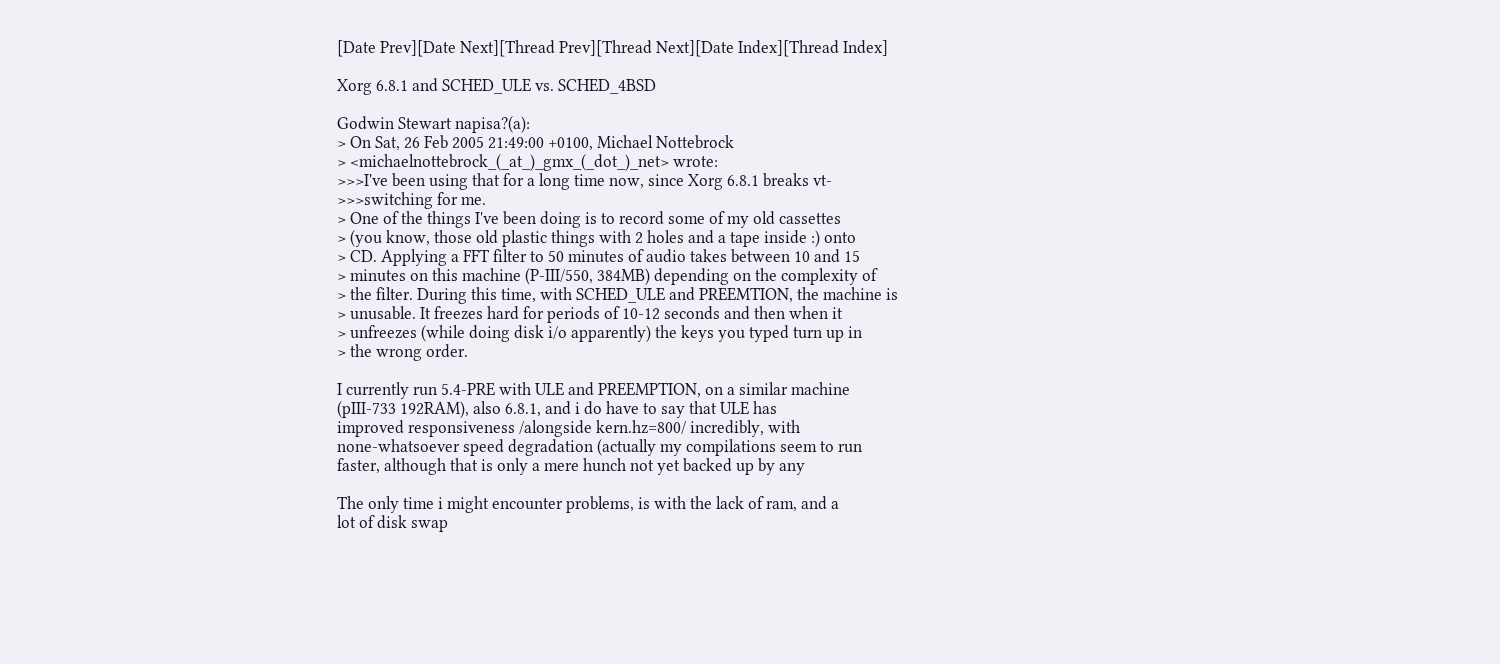[Date Prev][Date Next][Thread Prev][Thread Next][Date Index][Thread Index]

Xorg 6.8.1 and SCHED_ULE vs. SCHED_4BSD

Godwin Stewart napisa?(a):
> On Sat, 26 Feb 2005 21:49:00 +0100, Michael Nottebrock
> <michaelnottebrock_(_at_)_gmx_(_dot_)_net> wrote:
>>>I've been using that for a long time now, since Xorg 6.8.1 breaks vt-
>>>switching for me.
> One of the things I've been doing is to record some of my old cassettes
> (you know, those old plastic things with 2 holes and a tape inside :) onto
> CD. Applying a FFT filter to 50 minutes of audio takes between 10 and 15
> minutes on this machine (P-III/550, 384MB) depending on the complexity of
> the filter. During this time, with SCHED_ULE and PREEMTION, the machine is
> unusable. It freezes hard for periods of 10-12 seconds and then when it
> unfreezes (while doing disk i/o apparently) the keys you typed turn up in
> the wrong order.

I currently run 5.4-PRE with ULE and PREEMPTION, on a similar machine
(pIII-733 192RAM), also 6.8.1, and i do have to say that ULE has
improved responsiveness /alongside kern.hz=800/ incredibly, with
none-whatsoever speed degradation (actually my compilations seem to run
faster, although that is only a mere hunch not yet backed up by any

The only time i might encounter problems, is with the lack of ram, and a
lot of disk swap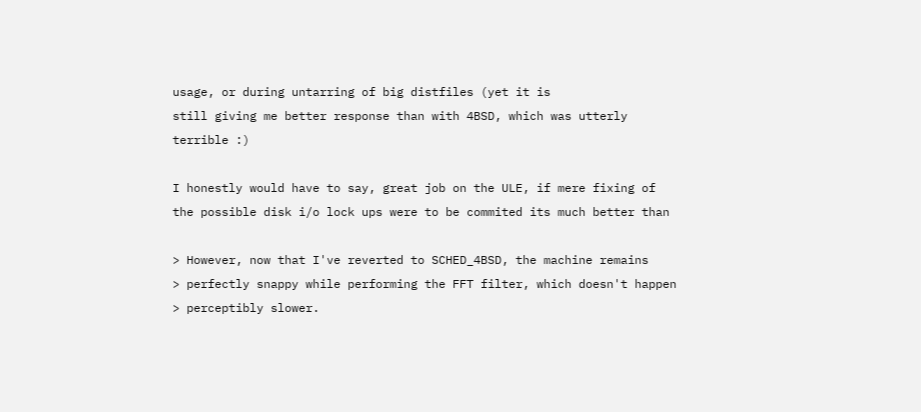usage, or during untarring of big distfiles (yet it is
still giving me better response than with 4BSD, which was utterly
terrible :)

I honestly would have to say, great job on the ULE, if mere fixing of
the possible disk i/o lock ups were to be commited its much better than

> However, now that I've reverted to SCHED_4BSD, the machine remains
> perfectly snappy while performing the FFT filter, which doesn't happen
> perceptibly slower.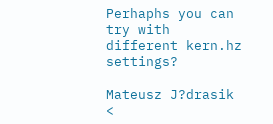Perhaphs you can try with different kern.hz settings?

Mateusz J?drasik <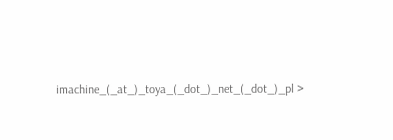imachine_(_at_)_toya_(_dot_)_net_(_dot_)_pl >